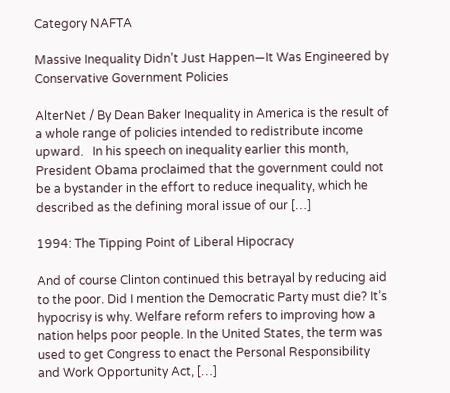Category NAFTA

Massive Inequality Didn’t Just Happen—It Was Engineered by Conservative Government Policies

AlterNet / By Dean Baker Inequality in America is the result of a whole range of policies intended to redistribute income upward.   In his speech on inequality earlier this month, President Obama proclaimed that the government could not be a bystander in the effort to reduce inequality, which he described as the defining moral issue of our […]

1994: The Tipping Point of Liberal Hipocracy

And of course Clinton continued this betrayal by reducing aid to the poor. Did I mention the Democratic Party must die? It’s hypocrisy is why. Welfare reform refers to improving how a nation helps poor people. In the United States, the term was used to get Congress to enact the Personal Responsibility and Work Opportunity Act, […]